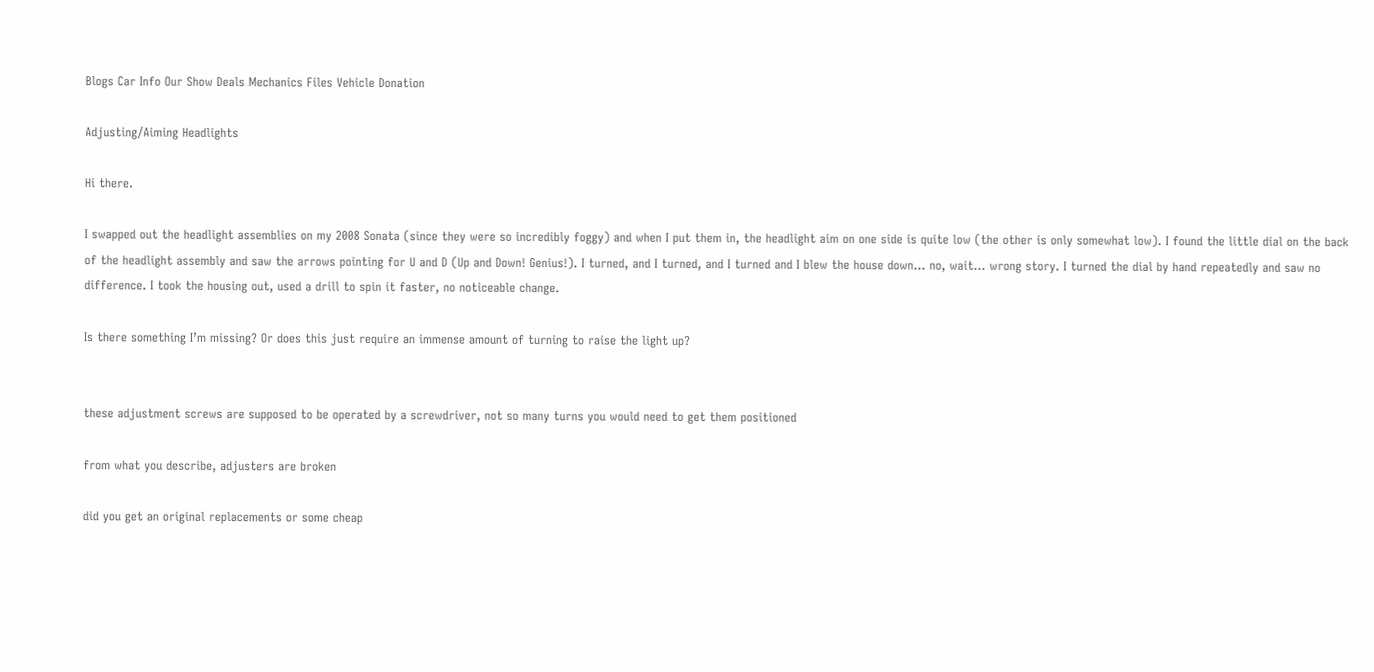Blogs Car Info Our Show Deals Mechanics Files Vehicle Donation

Adjusting/Aiming Headlights

Hi there.

I swapped out the headlight assemblies on my 2008 Sonata (since they were so incredibly foggy) and when I put them in, the headlight aim on one side is quite low (the other is only somewhat low). I found the little dial on the back of the headlight assembly and saw the arrows pointing for U and D (Up and Down! Genius!). I turned, and I turned, and I turned and I blew the house down… no, wait… wrong story. I turned the dial by hand repeatedly and saw no difference. I took the housing out, used a drill to spin it faster, no noticeable change.

Is there something I’m missing? Or does this just require an immense amount of turning to raise the light up?


these adjustment screws are supposed to be operated by a screwdriver, not so many turns you would need to get them positioned

from what you describe, adjusters are broken

did you get an original replacements or some cheap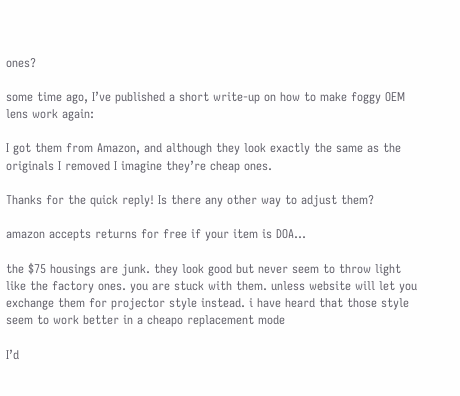ones?

some time ago, I’ve published a short write-up on how to make foggy OEM lens work again:

I got them from Amazon, and although they look exactly the same as the originals I removed I imagine they’re cheap ones.

Thanks for the quick reply! Is there any other way to adjust them?

amazon accepts returns for free if your item is DOA…

the $75 housings are junk. they look good but never seem to throw light like the factory ones. you are stuck with them. unless website will let you exchange them for projector style instead. i have heard that those style seem to work better in a cheapo replacement mode

I’d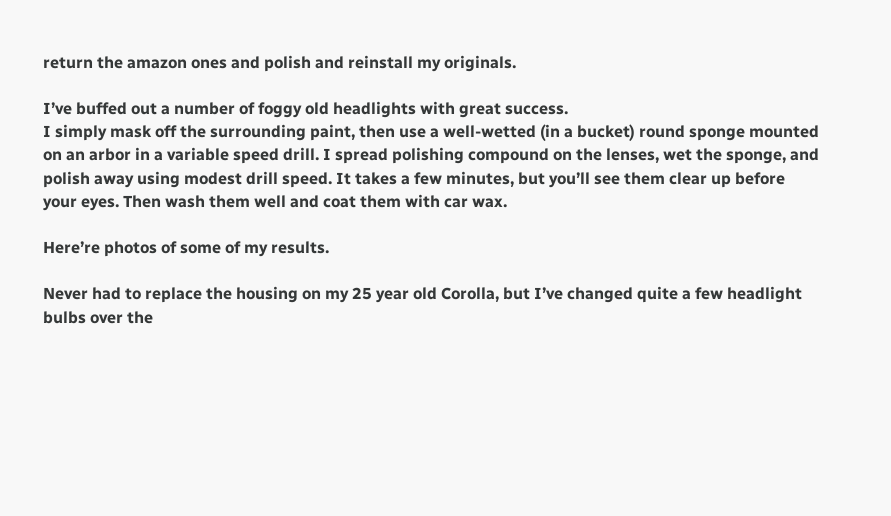return the amazon ones and polish and reinstall my originals.

I’ve buffed out a number of foggy old headlights with great success.
I simply mask off the surrounding paint, then use a well-wetted (in a bucket) round sponge mounted on an arbor in a variable speed drill. I spread polishing compound on the lenses, wet the sponge, and polish away using modest drill speed. It takes a few minutes, but you’ll see them clear up before your eyes. Then wash them well and coat them with car wax.

Here’re photos of some of my results.

Never had to replace the housing on my 25 year old Corolla, but I’ve changed quite a few headlight bulbs over the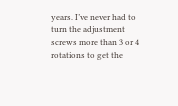years. I’ve never had to turn the adjustment screws more than 3 or 4 rotations to get the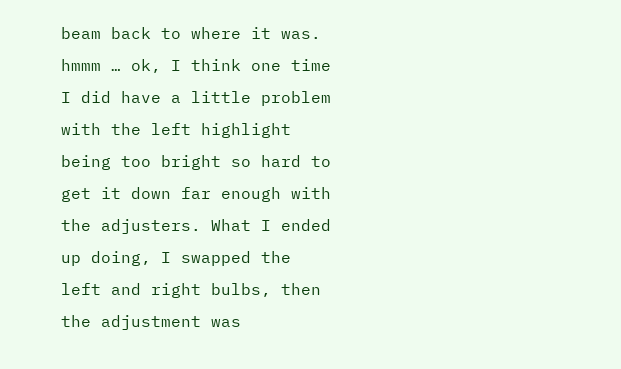beam back to where it was. hmmm … ok, I think one time I did have a little problem with the left highlight being too bright so hard to get it down far enough with the adjusters. What I ended up doing, I swapped the left and right bulbs, then the adjustment was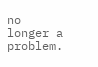no longer a problem.